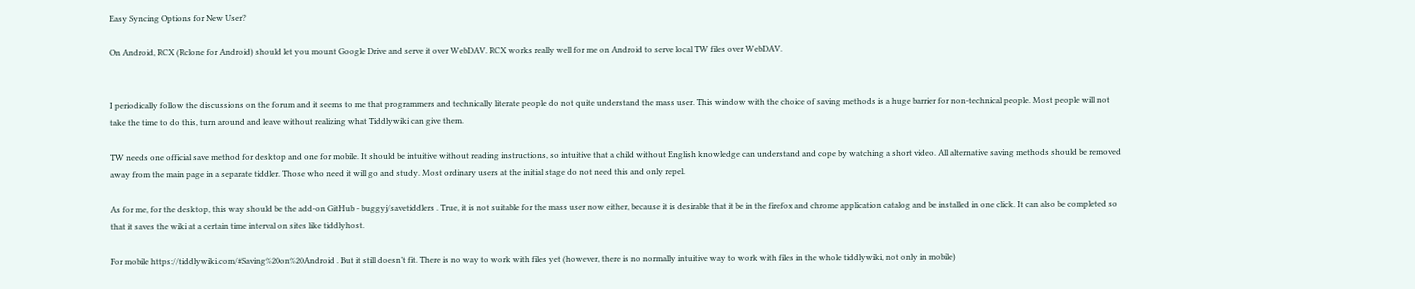Easy Syncing Options for New User?

On Android, RCX (Rclone for Android) should let you mount Google Drive and serve it over WebDAV. RCX works really well for me on Android to serve local TW files over WebDAV.


I periodically follow the discussions on the forum and it seems to me that programmers and technically literate people do not quite understand the mass user. This window with the choice of saving methods is a huge barrier for non-technical people. Most people will not take the time to do this, turn around and leave without realizing what Tiddlywiki can give them.

TW needs one official save method for desktop and one for mobile. It should be intuitive without reading instructions, so intuitive that a child without English knowledge can understand and cope by watching a short video. All alternative saving methods should be removed away from the main page in a separate tiddler. Those who need it will go and study. Most ordinary users at the initial stage do not need this and only repel.

As for me, for the desktop, this way should be the add-on GitHub - buggyj/savetiddlers . True, it is not suitable for the mass user now either, because it is desirable that it be in the firefox and chrome application catalog and be installed in one click. It can also be completed so that it saves the wiki at a certain time interval on sites like tiddlyhost.

For mobile https://tiddlywiki.com/#Saving%20on%20Android . But it still doesn’t fit. There is no way to work with files yet (however, there is no normally intuitive way to work with files in the whole tiddlywiki, not only in mobile)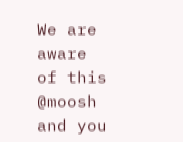We are aware of this @moosh and you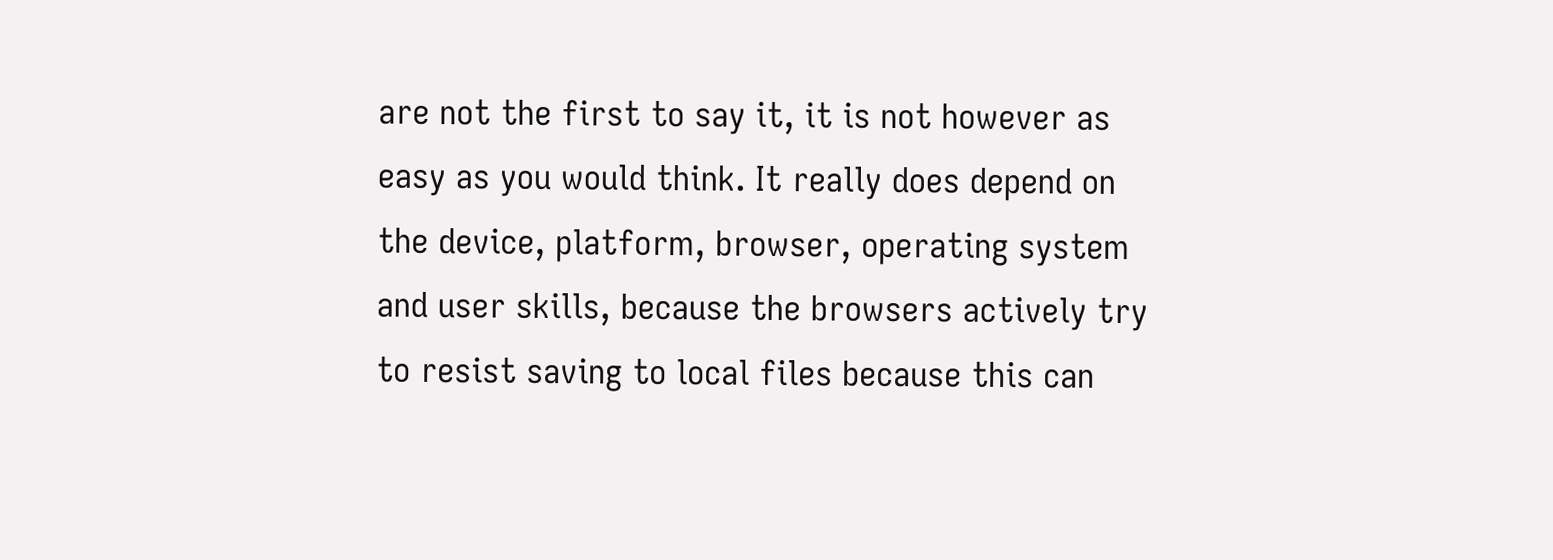are not the first to say it, it is not however as easy as you would think. It really does depend on the device, platform, browser, operating system and user skills, because the browsers actively try to resist saving to local files because this can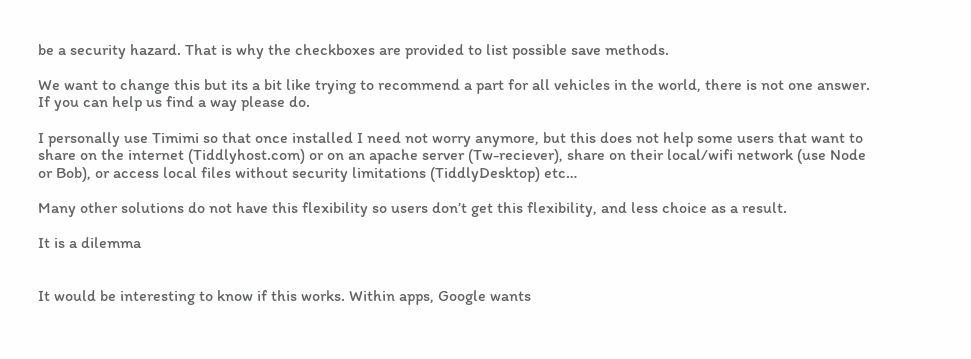be a security hazard. That is why the checkboxes are provided to list possible save methods.

We want to change this but its a bit like trying to recommend a part for all vehicles in the world, there is not one answer. If you can help us find a way please do.

I personally use Timimi so that once installed I need not worry anymore, but this does not help some users that want to share on the internet (Tiddlyhost.com) or on an apache server (Tw-reciever), share on their local/wifi network (use Node or Bob), or access local files without security limitations (TiddlyDesktop) etc…

Many other solutions do not have this flexibility so users don’t get this flexibility, and less choice as a result.

It is a dilemma


It would be interesting to know if this works. Within apps, Google wants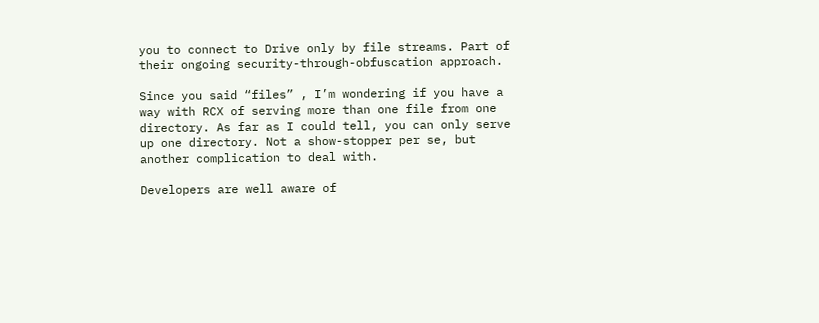you to connect to Drive only by file streams. Part of their ongoing security-through-obfuscation approach.

Since you said “files” , I’m wondering if you have a way with RCX of serving more than one file from one directory. As far as I could tell, you can only serve up one directory. Not a show-stopper per se, but another complication to deal with.

Developers are well aware of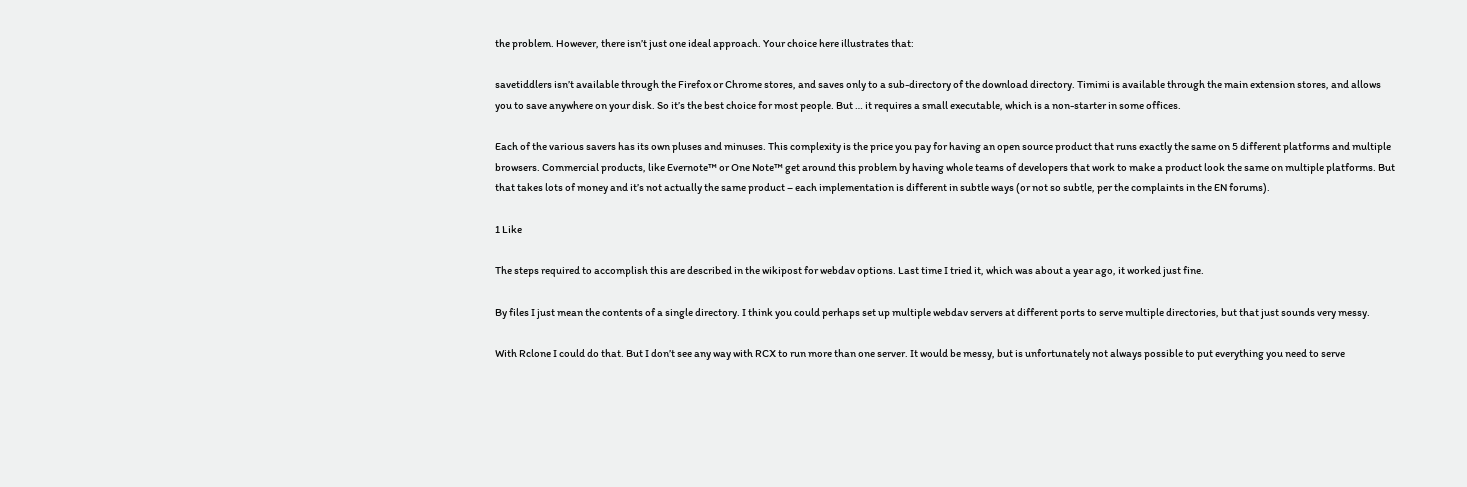the problem. However, there isn’t just one ideal approach. Your choice here illustrates that:

savetiddlers isn’t available through the Firefox or Chrome stores, and saves only to a sub-directory of the download directory. Timimi is available through the main extension stores, and allows you to save anywhere on your disk. So it’s the best choice for most people. But … it requires a small executable, which is a non-starter in some offices.

Each of the various savers has its own pluses and minuses. This complexity is the price you pay for having an open source product that runs exactly the same on 5 different platforms and multiple browsers. Commercial products, like Evernote™ or One Note™ get around this problem by having whole teams of developers that work to make a product look the same on multiple platforms. But that takes lots of money and it’s not actually the same product – each implementation is different in subtle ways (or not so subtle, per the complaints in the EN forums).

1 Like

The steps required to accomplish this are described in the wikipost for webdav options. Last time I tried it, which was about a year ago, it worked just fine.

By files I just mean the contents of a single directory. I think you could perhaps set up multiple webdav servers at different ports to serve multiple directories, but that just sounds very messy.

With Rclone I could do that. But I don’t see any way with RCX to run more than one server. It would be messy, but is unfortunately not always possible to put everything you need to serve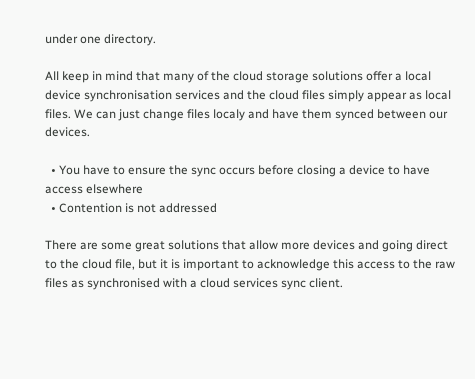under one directory.

All keep in mind that many of the cloud storage solutions offer a local device synchronisation services and the cloud files simply appear as local files. We can just change files localy and have them synced between our devices.

  • You have to ensure the sync occurs before closing a device to have access elsewhere
  • Contention is not addressed

There are some great solutions that allow more devices and going direct to the cloud file, but it is important to acknowledge this access to the raw files as synchronised with a cloud services sync client.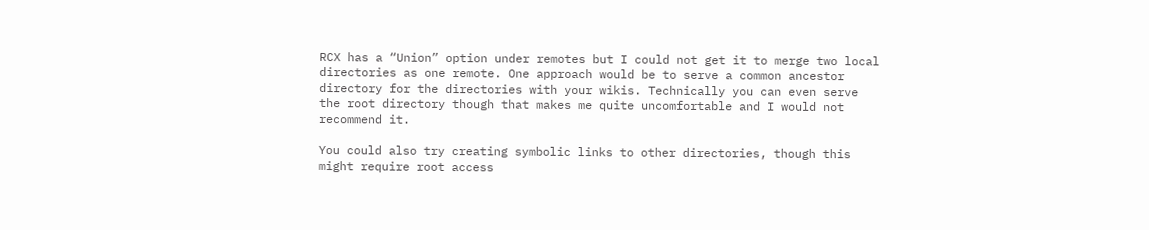RCX has a “Union” option under remotes but I could not get it to merge two local directories as one remote. One approach would be to serve a common ancestor directory for the directories with your wikis. Technically you can even serve the root directory though that makes me quite uncomfortable and I would not recommend it.

You could also try creating symbolic links to other directories, though this might require root access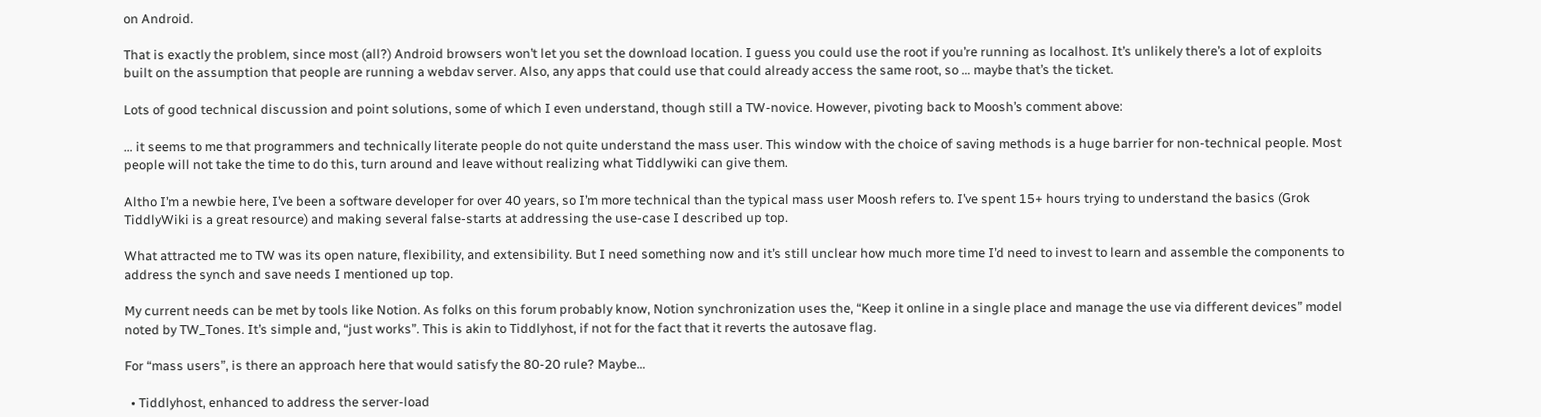on Android.

That is exactly the problem, since most (all?) Android browsers won’t let you set the download location. I guess you could use the root if you’re running as localhost. It’s unlikely there’s a lot of exploits built on the assumption that people are running a webdav server. Also, any apps that could use that could already access the same root, so … maybe that’s the ticket.

Lots of good technical discussion and point solutions, some of which I even understand, though still a TW-novice. However, pivoting back to Moosh’s comment above:

… it seems to me that programmers and technically literate people do not quite understand the mass user. This window with the choice of saving methods is a huge barrier for non-technical people. Most people will not take the time to do this, turn around and leave without realizing what Tiddlywiki can give them.

Altho I’m a newbie here, I’ve been a software developer for over 40 years, so I’m more technical than the typical mass user Moosh refers to. I’ve spent 15+ hours trying to understand the basics (Grok TiddlyWiki is a great resource) and making several false-starts at addressing the use-case I described up top.

What attracted me to TW was its open nature, flexibility, and extensibility. But I need something now and it’s still unclear how much more time I’d need to invest to learn and assemble the components to address the synch and save needs I mentioned up top.

My current needs can be met by tools like Notion. As folks on this forum probably know, Notion synchronization uses the, “Keep it online in a single place and manage the use via different devices” model noted by TW_Tones. It’s simple and, “just works”. This is akin to Tiddlyhost, if not for the fact that it reverts the autosave flag.

For “mass users”, is there an approach here that would satisfy the 80-20 rule? Maybe…

  • Tiddlyhost, enhanced to address the server-load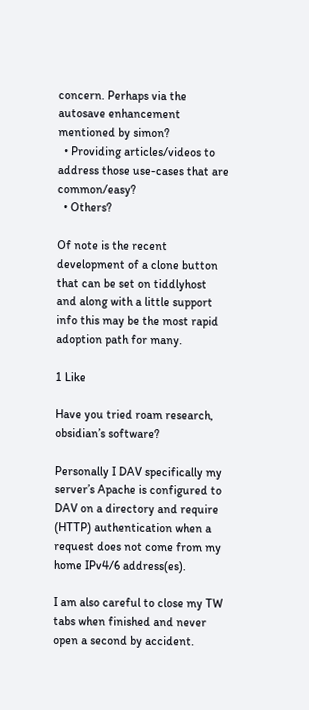concern. Perhaps via the autosave enhancement mentioned by simon?
  • Providing articles/videos to address those use-cases that are common/easy?
  • Others?

Of note is the recent development of a clone button that can be set on tiddlyhost and along with a little support info this may be the most rapid adoption path for many.

1 Like

Have you tried roam research, obsidian’s software?

Personally I DAV specifically my server’s Apache is configured to DAV on a directory and require (HTTP) authentication when a request does not come from my home IPv4/6 address(es).

I am also careful to close my TW tabs when finished and never open a second by accident.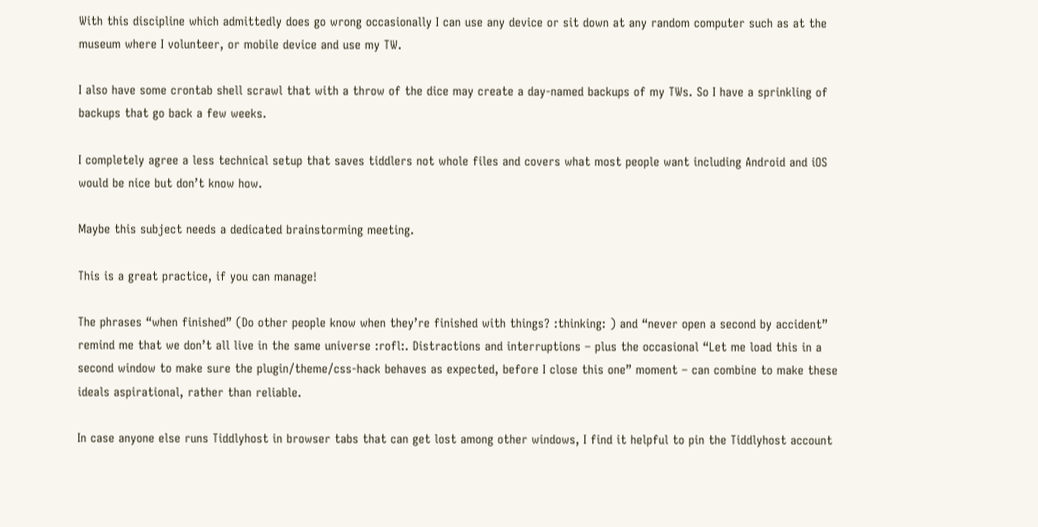With this discipline which admittedly does go wrong occasionally I can use any device or sit down at any random computer such as at the museum where I volunteer, or mobile device and use my TW.

I also have some crontab shell scrawl that with a throw of the dice may create a day-named backups of my TWs. So I have a sprinkling of backups that go back a few weeks.

I completely agree a less technical setup that saves tiddlers not whole files and covers what most people want including Android and iOS would be nice but don’t know how.

Maybe this subject needs a dedicated brainstorming meeting.

This is a great practice, if you can manage!

The phrases “when finished” (Do other people know when they’re finished with things? :thinking: ) and “never open a second by accident” remind me that we don’t all live in the same universe :rofl:. Distractions and interruptions – plus the occasional “Let me load this in a second window to make sure the plugin/theme/css-hack behaves as expected, before I close this one” moment – can combine to make these ideals aspirational, rather than reliable.

In case anyone else runs Tiddlyhost in browser tabs that can get lost among other windows, I find it helpful to pin the Tiddlyhost account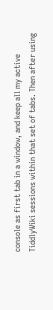console as first tab in a window, and keep all my active TiddlyWiki sessions within that set of tabs. Then after using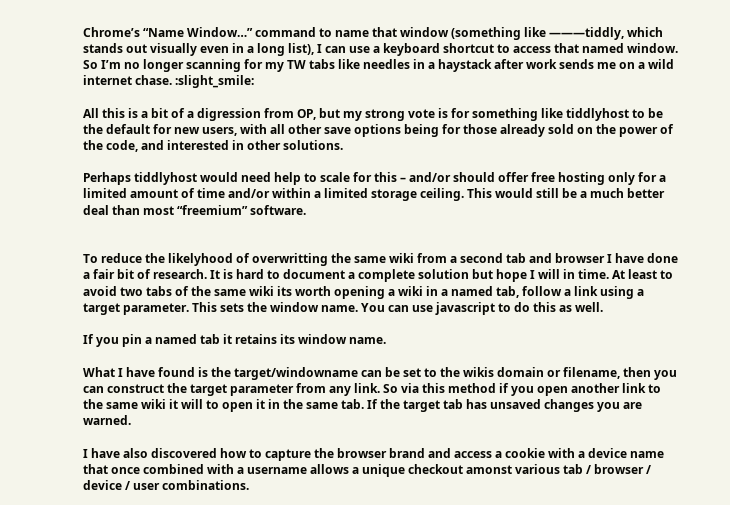Chrome’s “Name Window…” command to name that window (something like ———tiddly, which stands out visually even in a long list), I can use a keyboard shortcut to access that named window. So I’m no longer scanning for my TW tabs like needles in a haystack after work sends me on a wild internet chase. :slight_smile:

All this is a bit of a digression from OP, but my strong vote is for something like tiddlyhost to be the default for new users, with all other save options being for those already sold on the power of the code, and interested in other solutions.

Perhaps tiddlyhost would need help to scale for this – and/or should offer free hosting only for a limited amount of time and/or within a limited storage ceiling. This would still be a much better deal than most “freemium” software.


To reduce the likelyhood of overwritting the same wiki from a second tab and browser I have done a fair bit of research. It is hard to document a complete solution but hope I will in time. At least to avoid two tabs of the same wiki its worth opening a wiki in a named tab, follow a link using a target parameter. This sets the window name. You can use javascript to do this as well.

If you pin a named tab it retains its window name.

What I have found is the target/windowname can be set to the wikis domain or filename, then you can construct the target parameter from any link. So via this method if you open another link to the same wiki it will to open it in the same tab. If the target tab has unsaved changes you are warned.

I have also discovered how to capture the browser brand and access a cookie with a device name that once combined with a username allows a unique checkout amonst various tab / browser / device / user combinations.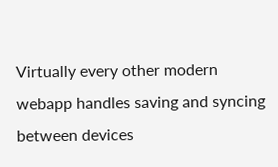Virtually every other modern webapp handles saving and syncing between devices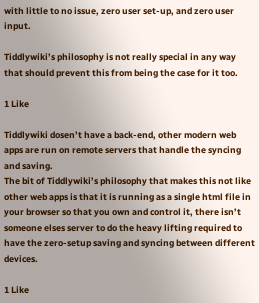with little to no issue, zero user set-up, and zero user input.

Tiddlywiki’s philosophy is not really special in any way that should prevent this from being the case for it too.

1 Like

Tiddlywiki dosen’t have a back-end, other modern web apps are run on remote servers that handle the syncing and saving.
The bit of Tiddlywiki’s philosophy that makes this not like other web apps is that it is running as a single html file in your browser so that you own and control it, there isn’t someone elses server to do the heavy lifting required to have the zero-setup saving and syncing between different devices.

1 Like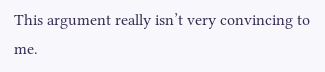This argument really isn’t very convincing to me.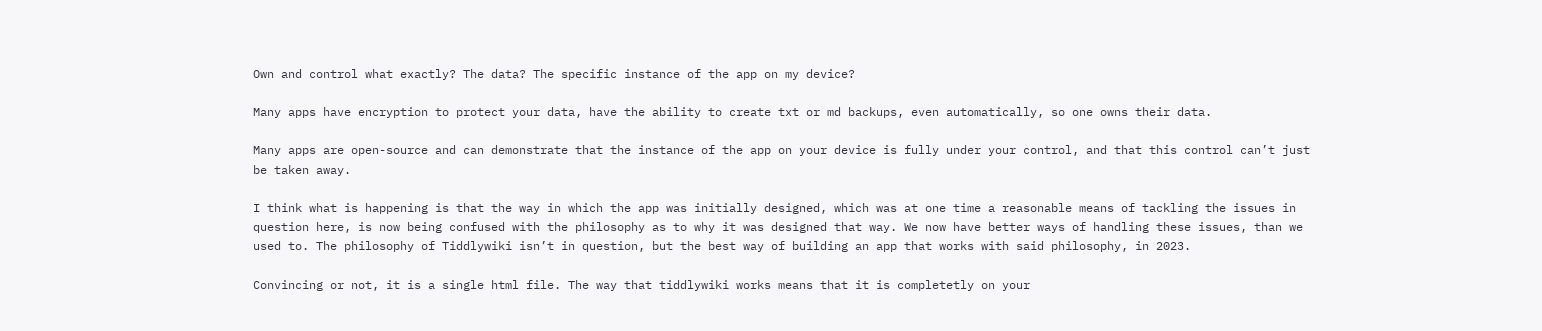Own and control what exactly? The data? The specific instance of the app on my device?

Many apps have encryption to protect your data, have the ability to create txt or md backups, even automatically, so one owns their data.

Many apps are open-source and can demonstrate that the instance of the app on your device is fully under your control, and that this control can’t just be taken away.

I think what is happening is that the way in which the app was initially designed, which was at one time a reasonable means of tackling the issues in question here, is now being confused with the philosophy as to why it was designed that way. We now have better ways of handling these issues, than we used to. The philosophy of Tiddlywiki isn’t in question, but the best way of building an app that works with said philosophy, in 2023.

Convincing or not, it is a single html file. The way that tiddlywiki works means that it is completetly on your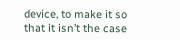device, to make it so that it isn’t the case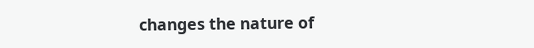changes the nature of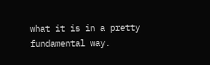what it is in a pretty fundamental way.